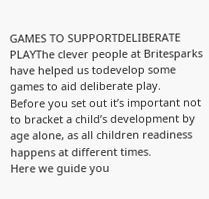GAMES TO SUPPORTDELIBERATE PLAYThe clever people at Britesparks have helped us todevelop some games to aid deliberate play.
Before you set out it’s important not to bracket a child’s development by age alone, as all children readiness happens at different times.
Here we guide you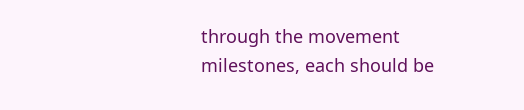through the movement milestones, each should be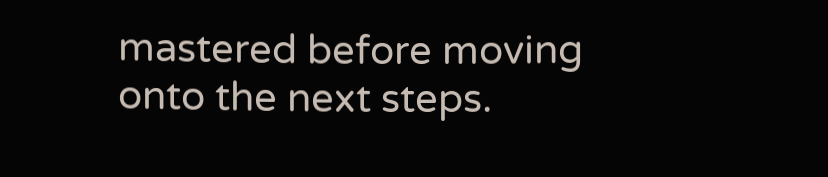mastered before moving onto the next steps.